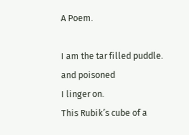A Poem.

I am the tar filled puddle.
and poisoned
I linger on.
This Rubik’s cube of a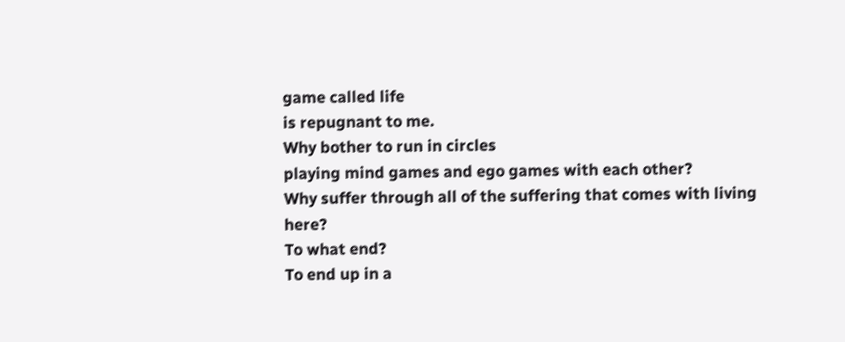game called life
is repugnant to me.
Why bother to run in circles
playing mind games and ego games with each other?
Why suffer through all of the suffering that comes with living here?
To what end?
To end up in a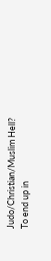Judo/Christian/Muslim Hell?
To end up in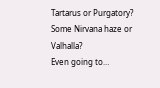Tartarus or Purgatory?
Some Nirvana haze or Valhalla?
Even going to…